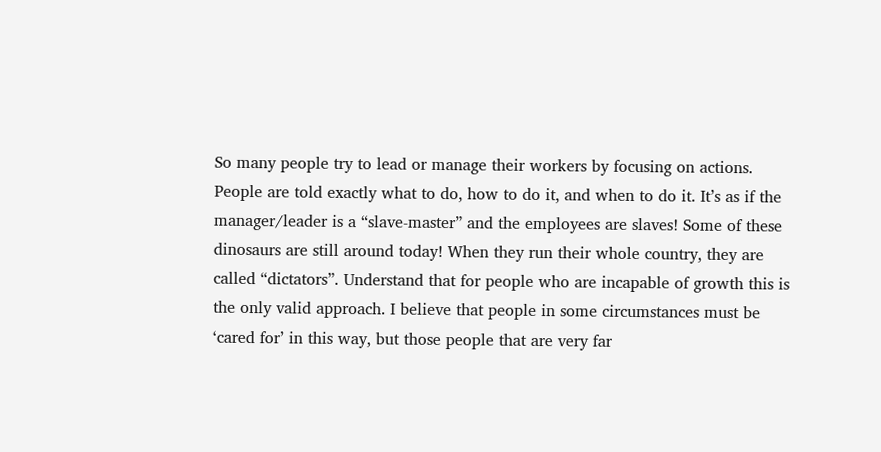So many people try to lead or manage their workers by focusing on actions. People are told exactly what to do, how to do it, and when to do it. It’s as if the manager/leader is a “slave-master” and the employees are slaves! Some of these dinosaurs are still around today! When they run their whole country, they are called “dictators”. Understand that for people who are incapable of growth this is the only valid approach. I believe that people in some circumstances must be ‘cared for’ in this way, but those people that are very far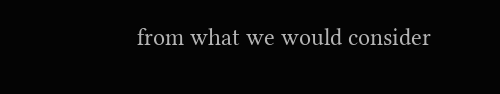from what we would consider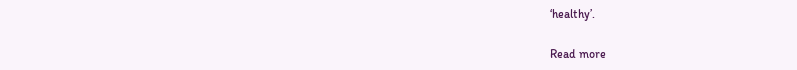‘healthy’.

Read more